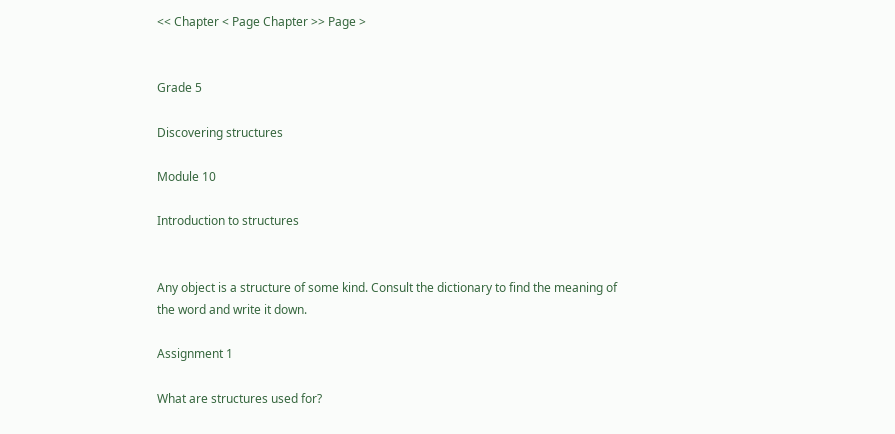<< Chapter < Page Chapter >> Page >


Grade 5

Discovering structures

Module 10

Introduction to structures


Any object is a structure of some kind. Consult the dictionary to find the meaning of the word and write it down.

Assignment 1

What are structures used for?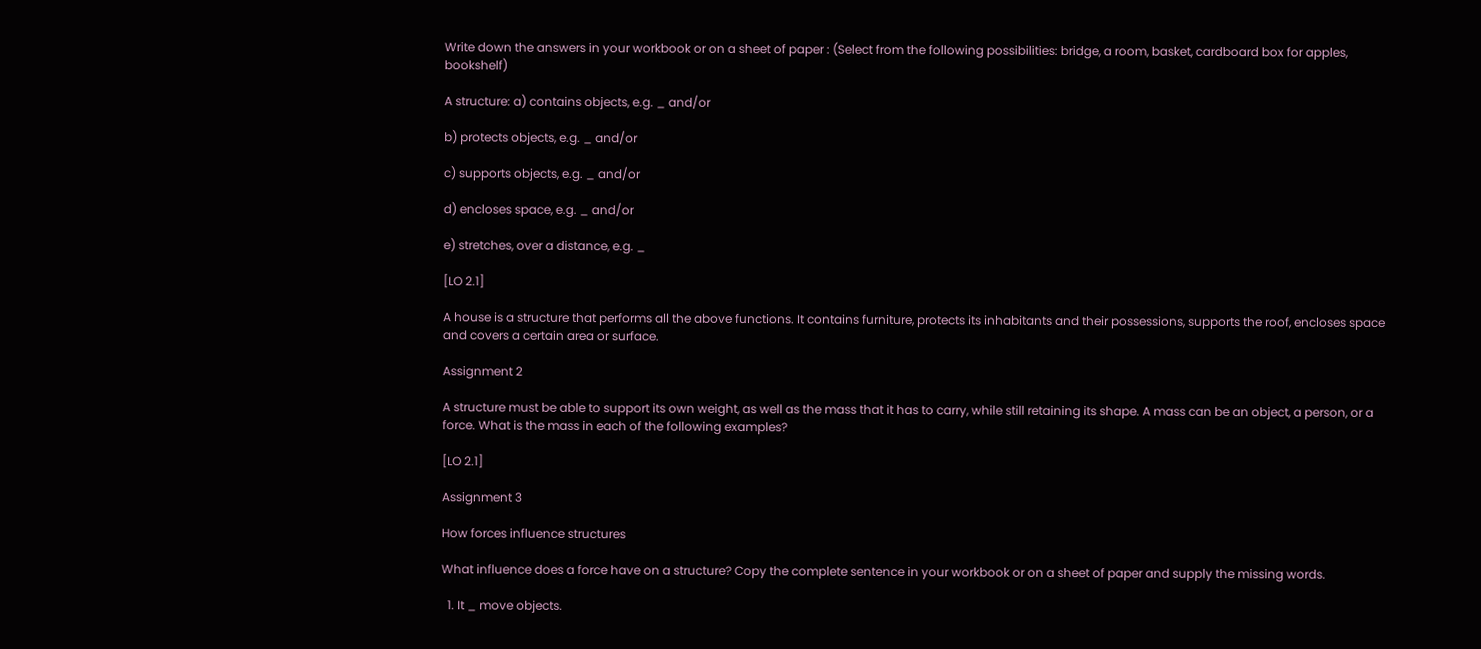Write down the answers in your workbook or on a sheet of paper : (Select from the following possibilities: bridge, a room, basket, cardboard box for apples, bookshelf)

A structure: a) contains objects, e.g. _ and/or

b) protects objects, e.g. _ and/or

c) supports objects, e.g. _ and/or

d) encloses space, e.g. _ and/or

e) stretches, over a distance, e.g. _

[LO 2.1]

A house is a structure that performs all the above functions. It contains furniture, protects its inhabitants and their possessions, supports the roof, encloses space and covers a certain area or surface.

Assignment 2

A structure must be able to support its own weight, as well as the mass that it has to carry, while still retaining its shape. A mass can be an object, a person, or a force. What is the mass in each of the following examples?

[LO 2.1]

Assignment 3

How forces influence structures

What influence does a force have on a structure? Copy the complete sentence in your workbook or on a sheet of paper and supply the missing words.

  1. It _ move objects.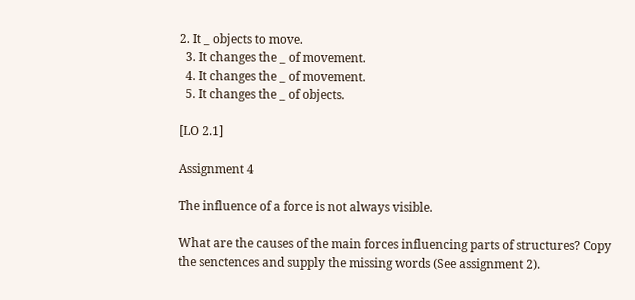2. It _ objects to move.
  3. It changes the _ of movement.
  4. It changes the _ of movement.
  5. It changes the _ of objects.

[LO 2.1]

Assignment 4

The influence of a force is not always visible.

What are the causes of the main forces influencing parts of structures? Copy the senctences and supply the missing words (See assignment 2).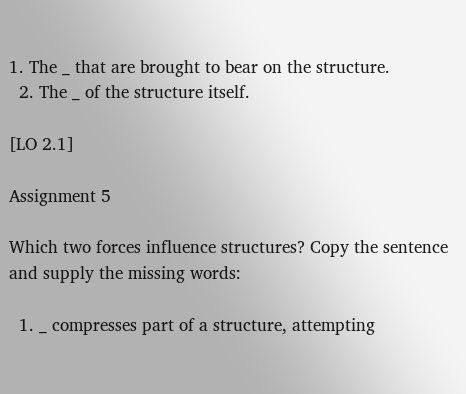1. The _ that are brought to bear on the structure.
  2. The _ of the structure itself.

[LO 2.1]

Assignment 5

Which two forces influence structures? Copy the sentence and supply the missing words:

  1. _ compresses part of a structure, attempting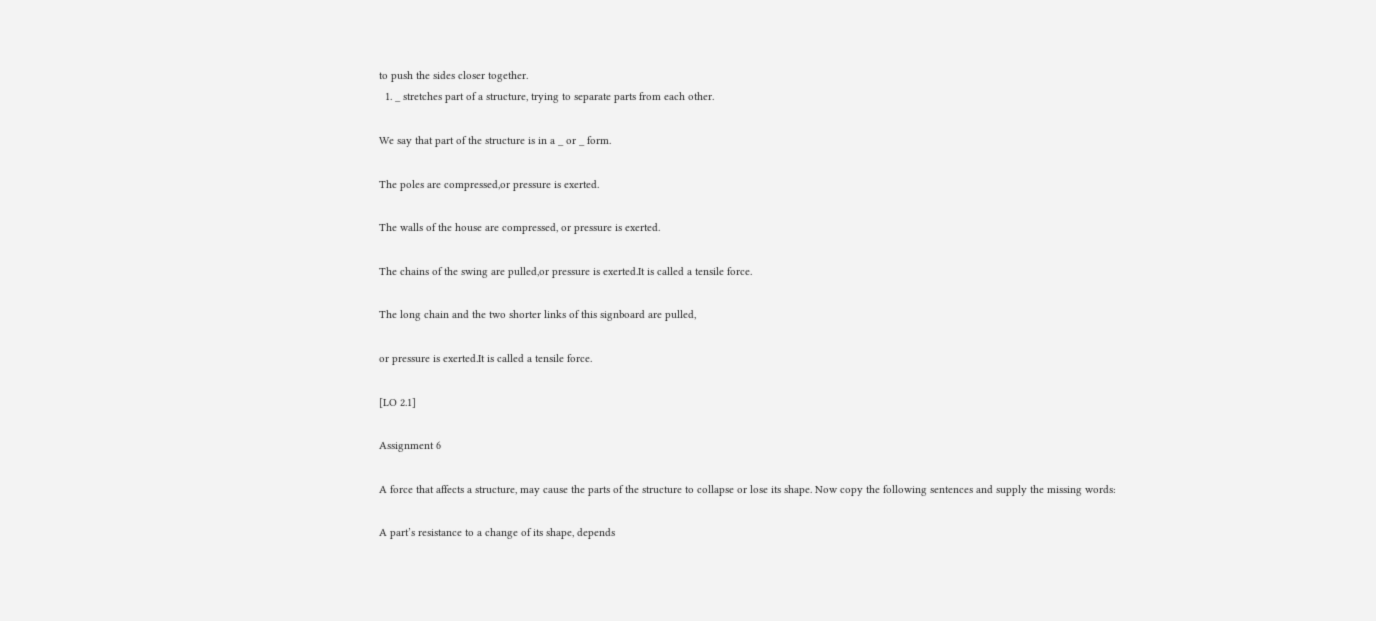to push the sides closer together.
  1. _ stretches part of a structure, trying to separate parts from each other.

We say that part of the structure is in a _ or _ form.

The poles are compressed,or pressure is exerted.

The walls of the house are compressed, or pressure is exerted.

The chains of the swing are pulled,or pressure is exerted.It is called a tensile force.

The long chain and the two shorter links of this signboard are pulled,

or pressure is exerted.It is called a tensile force.

[LO 2.1]

Assignment 6

A force that affects a structure, may cause the parts of the structure to collapse or lose its shape. Now copy the following sentences and supply the missing words:

A part’s resistance to a change of its shape, depends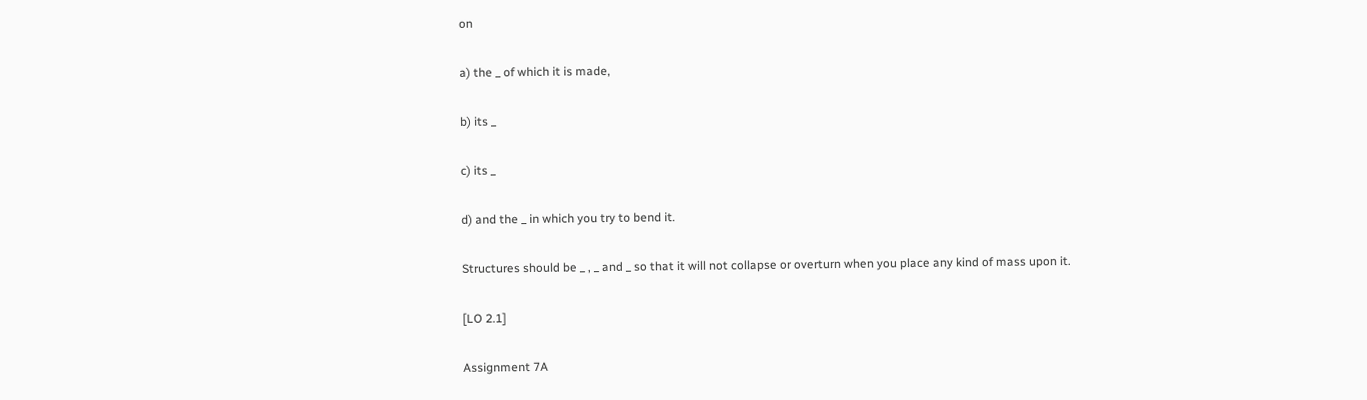on

a) the _ of which it is made,

b) its _

c) its _

d) and the _ in which you try to bend it.

Structures should be _ , _ and _ so that it will not collapse or overturn when you place any kind of mass upon it.

[LO 2.1]

Assignment 7A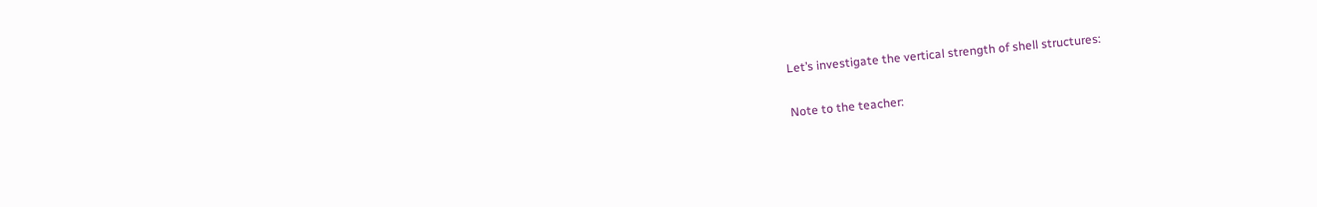Let’s investigate the vertical strength of shell structures:

Note to the teacher: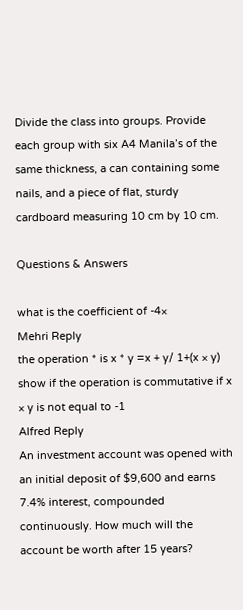Divide the class into groups. Provide each group with six A4 Manila’s of the same thickness, a can containing some nails, and a piece of flat, sturdy cardboard measuring 10 cm by 10 cm.

Questions & Answers

what is the coefficient of -4×
Mehri Reply
the operation * is x * y =x + y/ 1+(x × y) show if the operation is commutative if x × y is not equal to -1
Alfred Reply
An investment account was opened with an initial deposit of $9,600 and earns 7.4% interest, compounded continuously. How much will the account be worth after 15 years?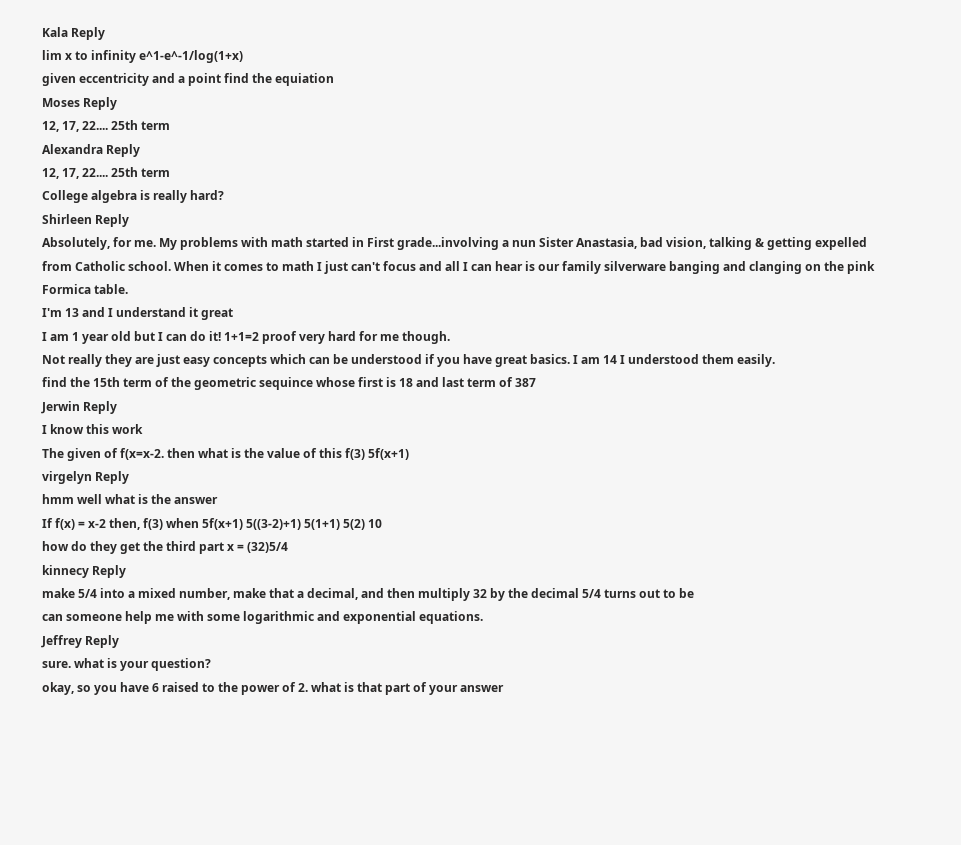Kala Reply
lim x to infinity e^1-e^-1/log(1+x)
given eccentricity and a point find the equiation
Moses Reply
12, 17, 22.... 25th term
Alexandra Reply
12, 17, 22.... 25th term
College algebra is really hard?
Shirleen Reply
Absolutely, for me. My problems with math started in First grade...involving a nun Sister Anastasia, bad vision, talking & getting expelled from Catholic school. When it comes to math I just can't focus and all I can hear is our family silverware banging and clanging on the pink Formica table.
I'm 13 and I understand it great
I am 1 year old but I can do it! 1+1=2 proof very hard for me though.
Not really they are just easy concepts which can be understood if you have great basics. I am 14 I understood them easily.
find the 15th term of the geometric sequince whose first is 18 and last term of 387
Jerwin Reply
I know this work
The given of f(x=x-2. then what is the value of this f(3) 5f(x+1)
virgelyn Reply
hmm well what is the answer
If f(x) = x-2 then, f(3) when 5f(x+1) 5((3-2)+1) 5(1+1) 5(2) 10
how do they get the third part x = (32)5/4
kinnecy Reply
make 5/4 into a mixed number, make that a decimal, and then multiply 32 by the decimal 5/4 turns out to be
can someone help me with some logarithmic and exponential equations.
Jeffrey Reply
sure. what is your question?
okay, so you have 6 raised to the power of 2. what is that part of your answer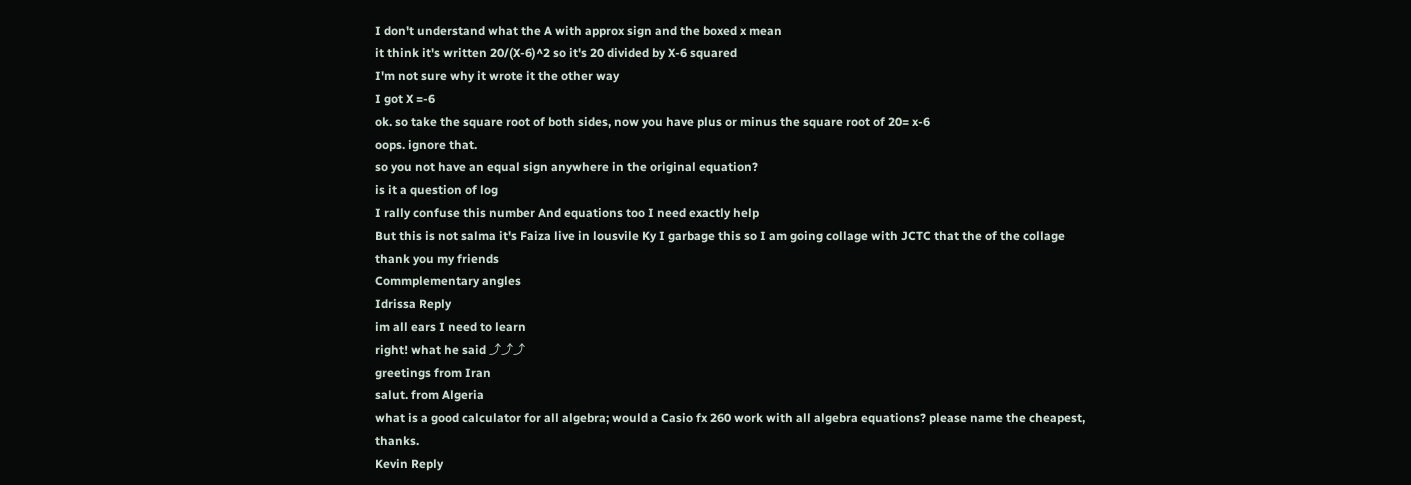I don't understand what the A with approx sign and the boxed x mean
it think it's written 20/(X-6)^2 so it's 20 divided by X-6 squared
I'm not sure why it wrote it the other way
I got X =-6
ok. so take the square root of both sides, now you have plus or minus the square root of 20= x-6
oops. ignore that.
so you not have an equal sign anywhere in the original equation?
is it a question of log
I rally confuse this number And equations too I need exactly help
But this is not salma it's Faiza live in lousvile Ky I garbage this so I am going collage with JCTC that the of the collage thank you my friends
Commplementary angles
Idrissa Reply
im all ears I need to learn
right! what he said ⤴⤴⤴
greetings from Iran
salut. from Algeria
what is a good calculator for all algebra; would a Casio fx 260 work with all algebra equations? please name the cheapest, thanks.
Kevin Reply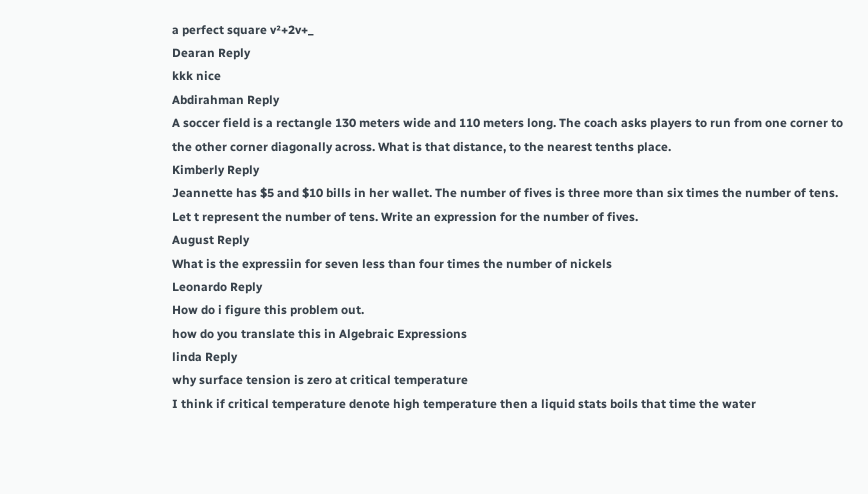a perfect square v²+2v+_
Dearan Reply
kkk nice
Abdirahman Reply
A soccer field is a rectangle 130 meters wide and 110 meters long. The coach asks players to run from one corner to the other corner diagonally across. What is that distance, to the nearest tenths place.
Kimberly Reply
Jeannette has $5 and $10 bills in her wallet. The number of fives is three more than six times the number of tens. Let t represent the number of tens. Write an expression for the number of fives.
August Reply
What is the expressiin for seven less than four times the number of nickels
Leonardo Reply
How do i figure this problem out.
how do you translate this in Algebraic Expressions
linda Reply
why surface tension is zero at critical temperature
I think if critical temperature denote high temperature then a liquid stats boils that time the water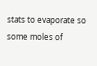stats to evaporate so some moles of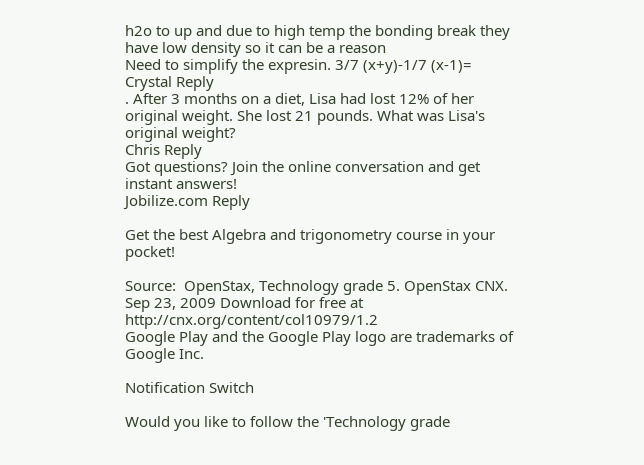h2o to up and due to high temp the bonding break they have low density so it can be a reason
Need to simplify the expresin. 3/7 (x+y)-1/7 (x-1)=
Crystal Reply
. After 3 months on a diet, Lisa had lost 12% of her original weight. She lost 21 pounds. What was Lisa's original weight?
Chris Reply
Got questions? Join the online conversation and get instant answers!
Jobilize.com Reply

Get the best Algebra and trigonometry course in your pocket!

Source:  OpenStax, Technology grade 5. OpenStax CNX. Sep 23, 2009 Download for free at http://cnx.org/content/col10979/1.2
Google Play and the Google Play logo are trademarks of Google Inc.

Notification Switch

Would you like to follow the 'Technology grade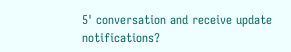5' conversation and receive update notifications?